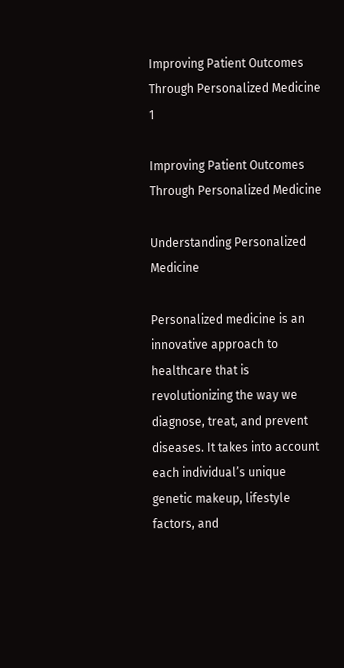Improving Patient Outcomes Through Personalized Medicine 1

Improving Patient Outcomes Through Personalized Medicine

Understanding Personalized Medicine

Personalized medicine is an innovative approach to healthcare that is revolutionizing the way we diagnose, treat, and prevent diseases. It takes into account each individual’s unique genetic makeup, lifestyle factors, and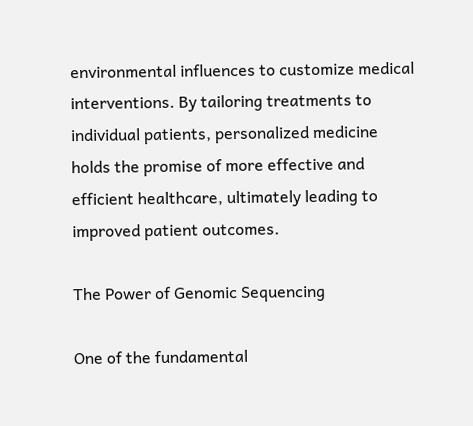environmental influences to customize medical interventions. By tailoring treatments to individual patients, personalized medicine holds the promise of more effective and efficient healthcare, ultimately leading to improved patient outcomes.

The Power of Genomic Sequencing

One of the fundamental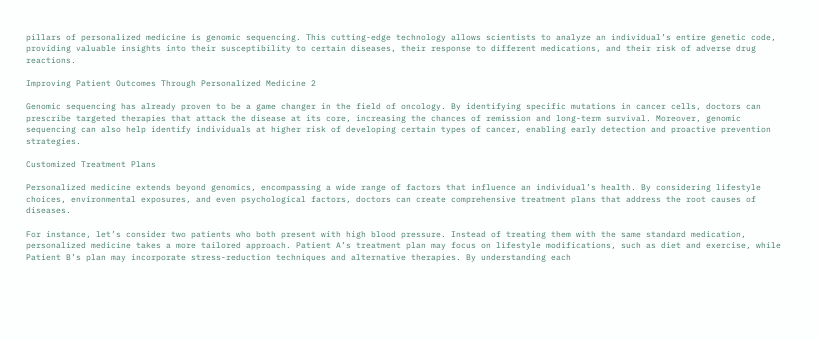pillars of personalized medicine is genomic sequencing. This cutting-edge technology allows scientists to analyze an individual’s entire genetic code, providing valuable insights into their susceptibility to certain diseases, their response to different medications, and their risk of adverse drug reactions.

Improving Patient Outcomes Through Personalized Medicine 2

Genomic sequencing has already proven to be a game changer in the field of oncology. By identifying specific mutations in cancer cells, doctors can prescribe targeted therapies that attack the disease at its core, increasing the chances of remission and long-term survival. Moreover, genomic sequencing can also help identify individuals at higher risk of developing certain types of cancer, enabling early detection and proactive prevention strategies.

Customized Treatment Plans

Personalized medicine extends beyond genomics, encompassing a wide range of factors that influence an individual’s health. By considering lifestyle choices, environmental exposures, and even psychological factors, doctors can create comprehensive treatment plans that address the root causes of diseases.

For instance, let’s consider two patients who both present with high blood pressure. Instead of treating them with the same standard medication, personalized medicine takes a more tailored approach. Patient A’s treatment plan may focus on lifestyle modifications, such as diet and exercise, while Patient B’s plan may incorporate stress-reduction techniques and alternative therapies. By understanding each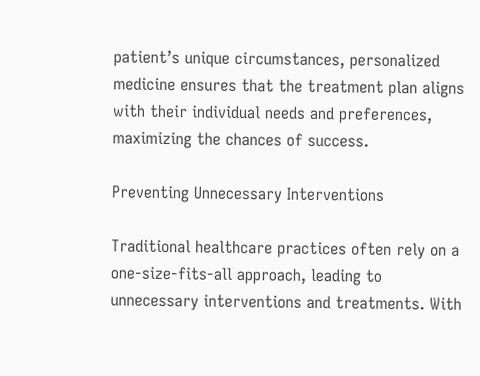patient’s unique circumstances, personalized medicine ensures that the treatment plan aligns with their individual needs and preferences, maximizing the chances of success.

Preventing Unnecessary Interventions

Traditional healthcare practices often rely on a one-size-fits-all approach, leading to unnecessary interventions and treatments. With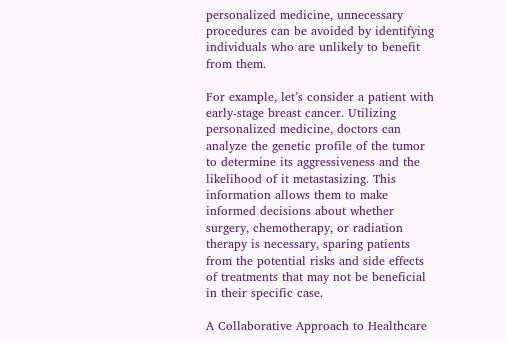personalized medicine, unnecessary procedures can be avoided by identifying individuals who are unlikely to benefit from them.

For example, let’s consider a patient with early-stage breast cancer. Utilizing personalized medicine, doctors can analyze the genetic profile of the tumor to determine its aggressiveness and the likelihood of it metastasizing. This information allows them to make informed decisions about whether surgery, chemotherapy, or radiation therapy is necessary, sparing patients from the potential risks and side effects of treatments that may not be beneficial in their specific case.

A Collaborative Approach to Healthcare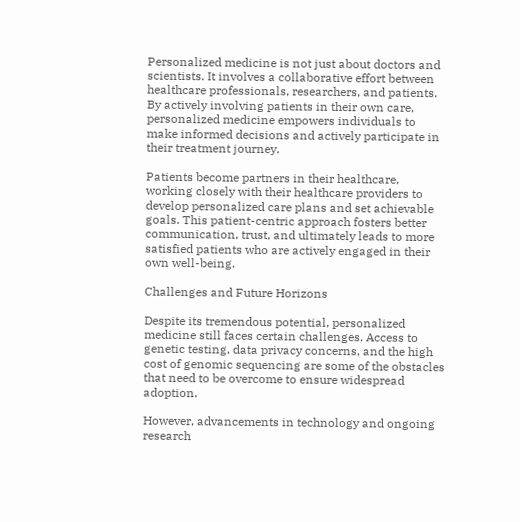Personalized medicine is not just about doctors and scientists. It involves a collaborative effort between healthcare professionals, researchers, and patients. By actively involving patients in their own care, personalized medicine empowers individuals to make informed decisions and actively participate in their treatment journey.

Patients become partners in their healthcare, working closely with their healthcare providers to develop personalized care plans and set achievable goals. This patient-centric approach fosters better communication, trust, and ultimately leads to more satisfied patients who are actively engaged in their own well-being.

Challenges and Future Horizons

Despite its tremendous potential, personalized medicine still faces certain challenges. Access to genetic testing, data privacy concerns, and the high cost of genomic sequencing are some of the obstacles that need to be overcome to ensure widespread adoption.

However, advancements in technology and ongoing research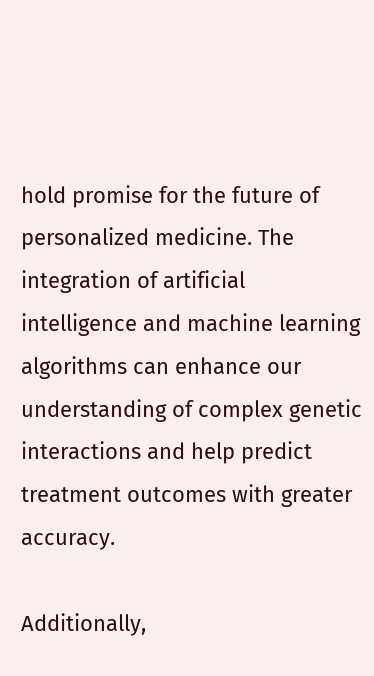hold promise for the future of personalized medicine. The integration of artificial intelligence and machine learning algorithms can enhance our understanding of complex genetic interactions and help predict treatment outcomes with greater accuracy.

Additionally,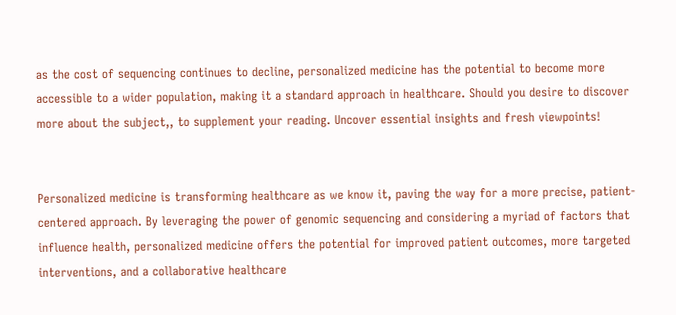as the cost of sequencing continues to decline, personalized medicine has the potential to become more accessible to a wider population, making it a standard approach in healthcare. Should you desire to discover more about the subject,, to supplement your reading. Uncover essential insights and fresh viewpoints!


Personalized medicine is transforming healthcare as we know it, paving the way for a more precise, patient-centered approach. By leveraging the power of genomic sequencing and considering a myriad of factors that influence health, personalized medicine offers the potential for improved patient outcomes, more targeted interventions, and a collaborative healthcare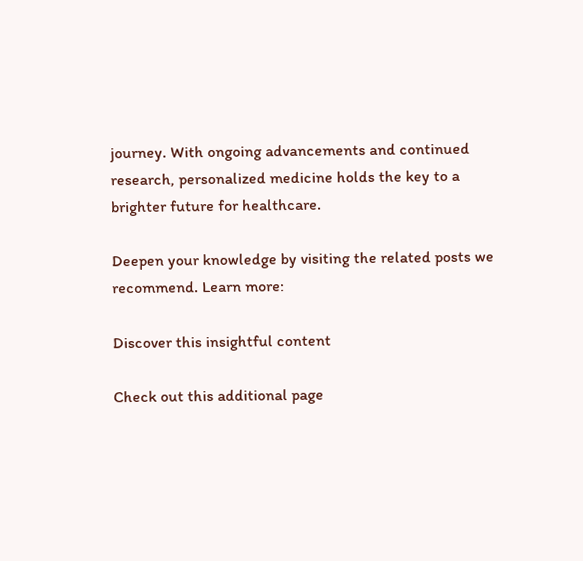journey. With ongoing advancements and continued research, personalized medicine holds the key to a brighter future for healthcare.

Deepen your knowledge by visiting the related posts we recommend. Learn more:

Discover this insightful content

Check out this additional page